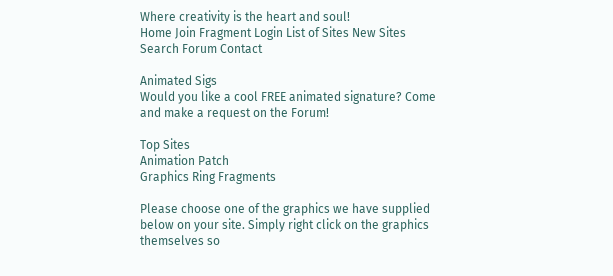Where creativity is the heart and soul!
Home Join Fragment Login List of Sites New Sites Search Forum Contact

Animated Sigs
Would you like a cool FREE animated signature? Come and make a request on the Forum!

Top Sites
Animation Patch
Graphics Ring Fragments

Please choose one of the graphics we have supplied below on your site. Simply right click on the graphics themselves so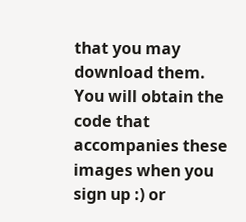that you may download them.
You will obtain the code that accompanies these images when you sign up :) or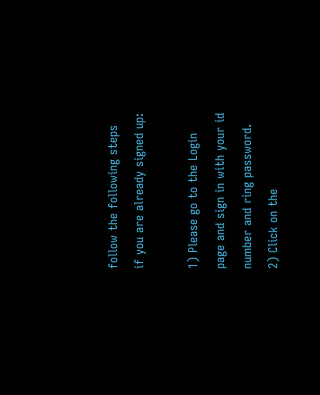follow the following steps if you are already signed up:

1) Please go to the Login page and sign in with your id number and ring password.
2) Click on the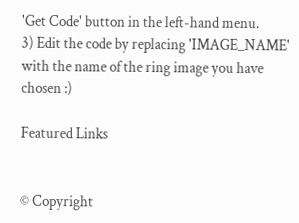'Get Code' button in the left-hand menu.
3) Edit the code by replacing 'IMAGE_NAME' with the name of the ring image you have chosen :)

Featured Links


© Copyright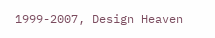1999-2007, Design Heaven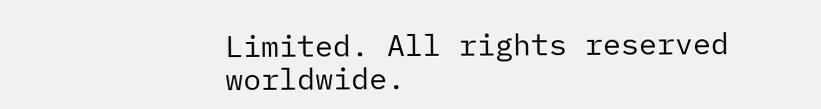Limited. All rights reserved worldwide.